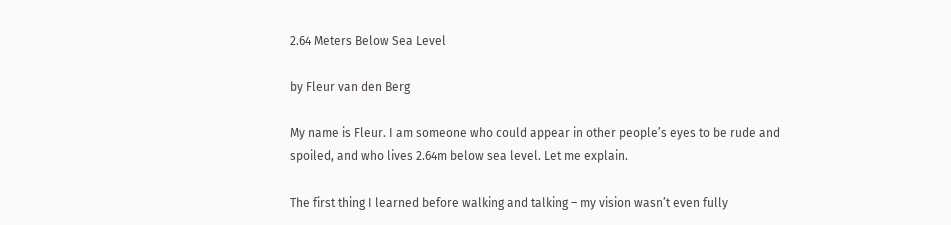2.64 Meters Below Sea Level

by Fleur van den Berg

My name is Fleur. I am someone who could appear in other people’s eyes to be rude and spoiled, and who lives 2.64m below sea level. Let me explain.

The first thing I learned before walking and talking – my vision wasn’t even fully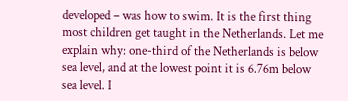developed – was how to swim. It is the first thing most children get taught in the Netherlands. Let me explain why: one-third of the Netherlands is below sea level, and at the lowest point it is 6.76m below sea level. I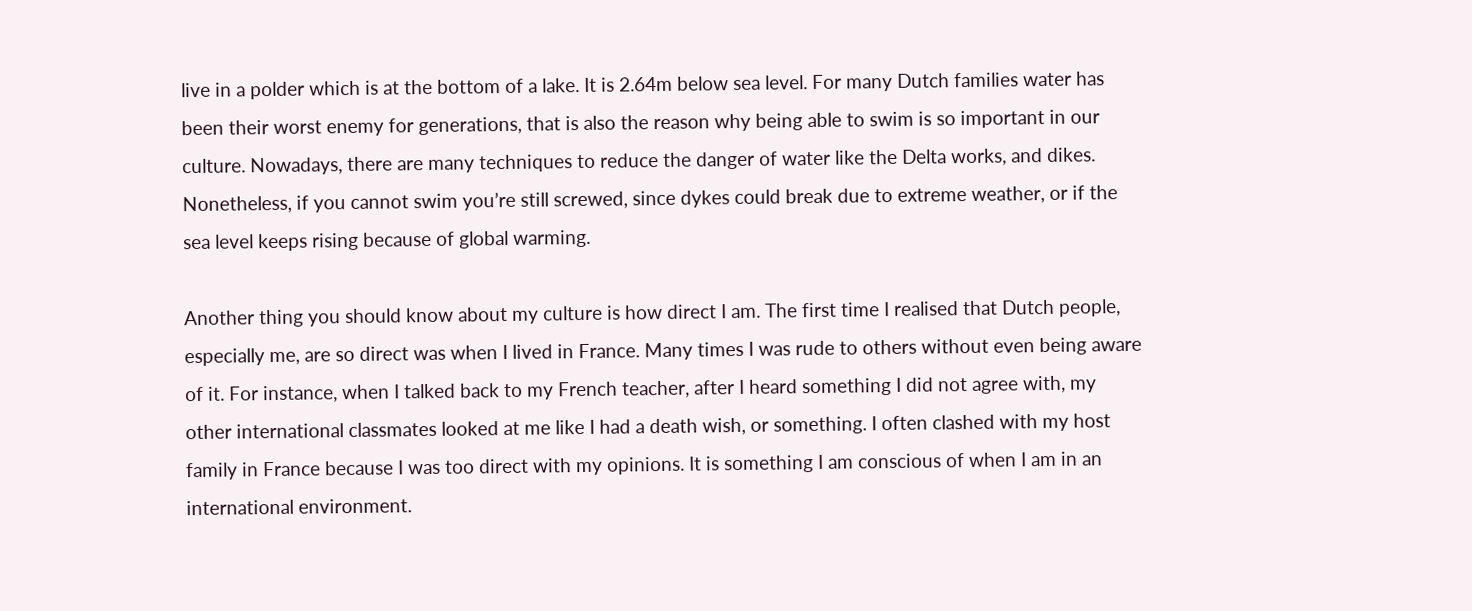live in a polder which is at the bottom of a lake. It is 2.64m below sea level. For many Dutch families water has been their worst enemy for generations, that is also the reason why being able to swim is so important in our culture. Nowadays, there are many techniques to reduce the danger of water like the Delta works, and dikes. Nonetheless, if you cannot swim you’re still screwed, since dykes could break due to extreme weather, or if the sea level keeps rising because of global warming.

Another thing you should know about my culture is how direct I am. The first time I realised that Dutch people, especially me, are so direct was when I lived in France. Many times I was rude to others without even being aware of it. For instance, when I talked back to my French teacher, after I heard something I did not agree with, my other international classmates looked at me like I had a death wish, or something. I often clashed with my host family in France because I was too direct with my opinions. It is something I am conscious of when I am in an international environment.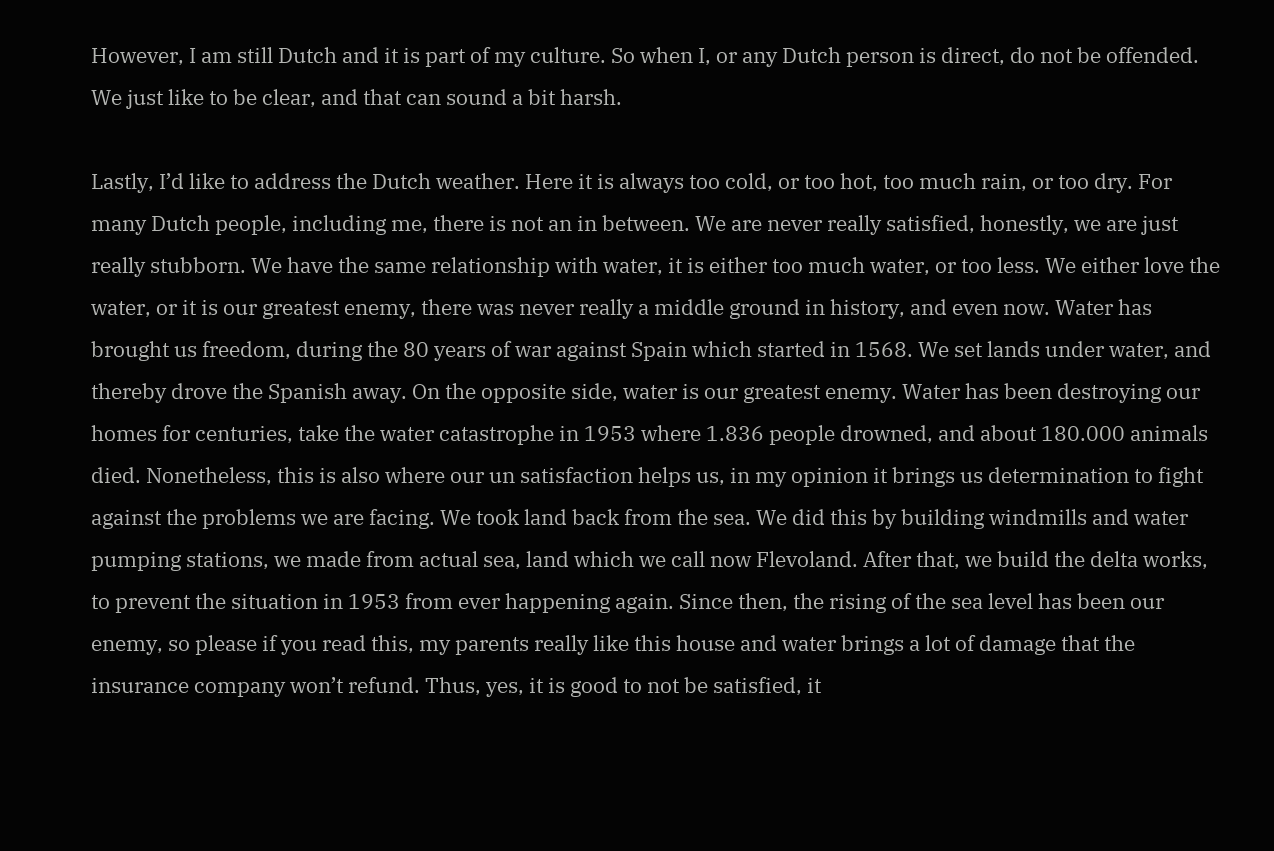However, I am still Dutch and it is part of my culture. So when I, or any Dutch person is direct, do not be offended. We just like to be clear, and that can sound a bit harsh.

Lastly, I’d like to address the Dutch weather. Here it is always too cold, or too hot, too much rain, or too dry. For many Dutch people, including me, there is not an in between. We are never really satisfied, honestly, we are just really stubborn. We have the same relationship with water, it is either too much water, or too less. We either love the water, or it is our greatest enemy, there was never really a middle ground in history, and even now. Water has brought us freedom, during the 80 years of war against Spain which started in 1568. We set lands under water, and thereby drove the Spanish away. On the opposite side, water is our greatest enemy. Water has been destroying our homes for centuries, take the water catastrophe in 1953 where 1.836 people drowned, and about 180.000 animals died. Nonetheless, this is also where our un satisfaction helps us, in my opinion it brings us determination to fight against the problems we are facing. We took land back from the sea. We did this by building windmills and water pumping stations, we made from actual sea, land which we call now Flevoland. After that, we build the delta works, to prevent the situation in 1953 from ever happening again. Since then, the rising of the sea level has been our enemy, so please if you read this, my parents really like this house and water brings a lot of damage that the insurance company won’t refund. Thus, yes, it is good to not be satisfied, it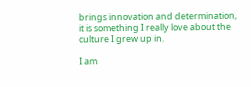brings innovation and determination, it is something I really love about the culture I grew up in.

I am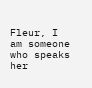Fleur, I am someone who speaks her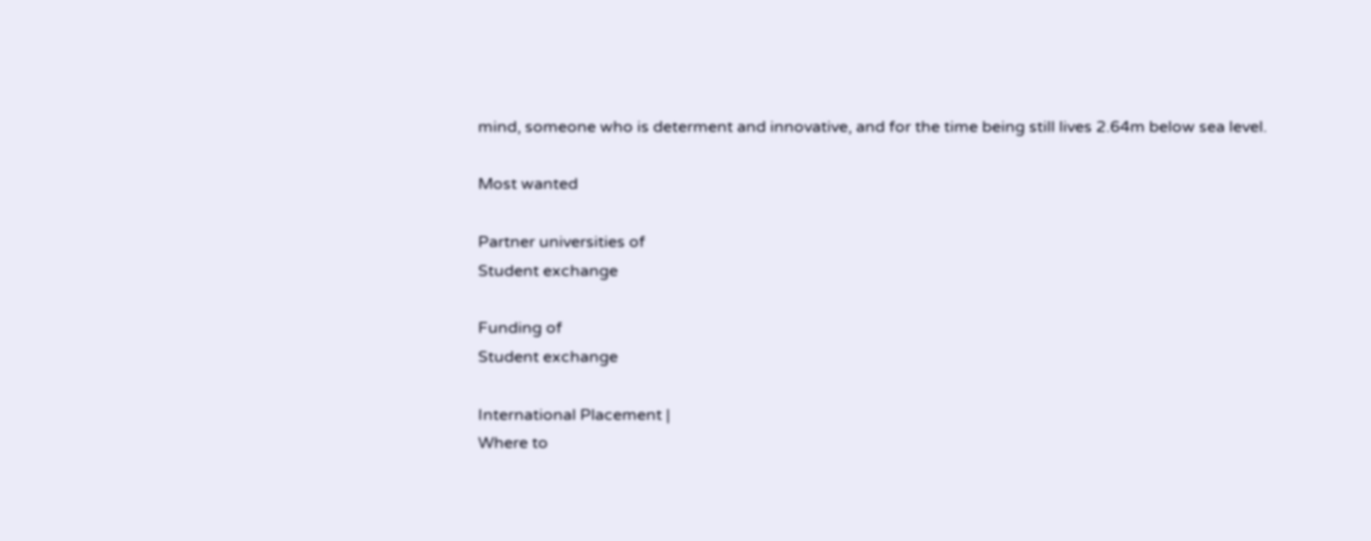mind, someone who is determent and innovative, and for the time being still lives 2.64m below sea level.

Most wanted

Partner universities of
Student exchange

Funding of
Student exchange

International Placement |
Where to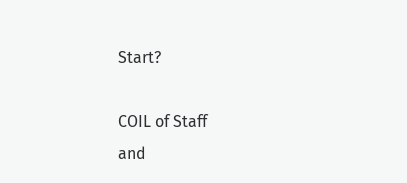Start?

COIL of Staff
and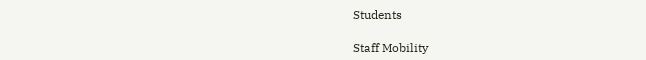Students

Staff Mobility